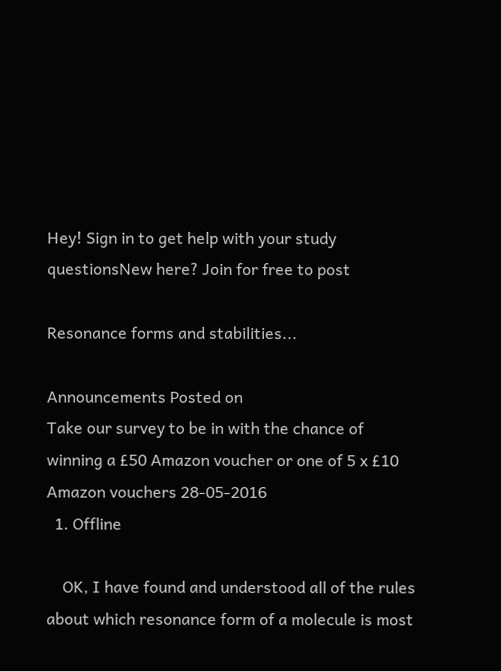Hey! Sign in to get help with your study questionsNew here? Join for free to post

Resonance forms and stabilities...

Announcements Posted on
Take our survey to be in with the chance of winning a £50 Amazon voucher or one of 5 x £10 Amazon vouchers 28-05-2016
  1. Offline

    OK, I have found and understood all of the rules about which resonance form of a molecule is most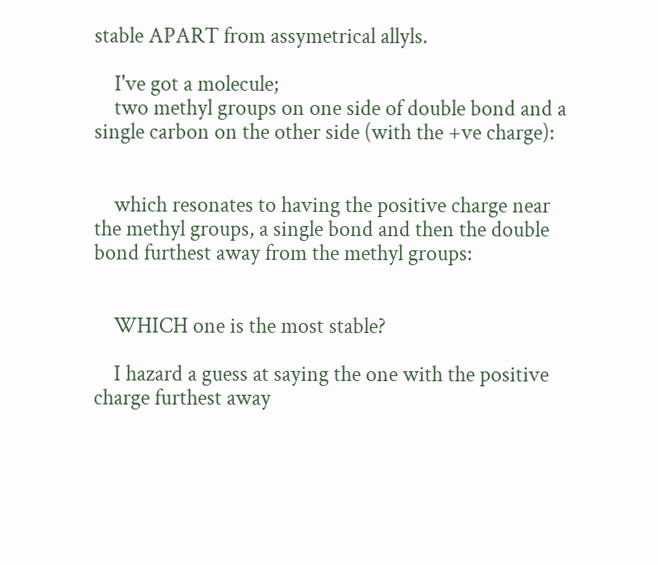stable APART from assymetrical allyls.

    I've got a molecule;
    two methyl groups on one side of double bond and a single carbon on the other side (with the +ve charge):


    which resonates to having the positive charge near the methyl groups, a single bond and then the double bond furthest away from the methyl groups:


    WHICH one is the most stable?

    I hazard a guess at saying the one with the positive charge furthest away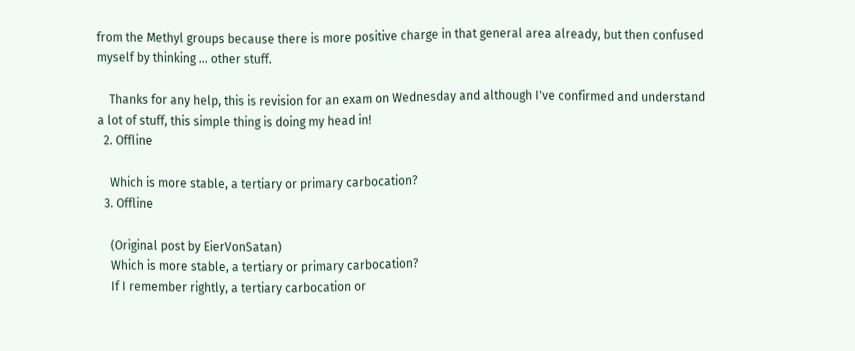from the Methyl groups because there is more positive charge in that general area already, but then confused myself by thinking ... other stuff.

    Thanks for any help, this is revision for an exam on Wednesday and although I've confirmed and understand a lot of stuff, this simple thing is doing my head in!
  2. Offline

    Which is more stable, a tertiary or primary carbocation?
  3. Offline

    (Original post by EierVonSatan)
    Which is more stable, a tertiary or primary carbocation?
    If I remember rightly, a tertiary carbocation or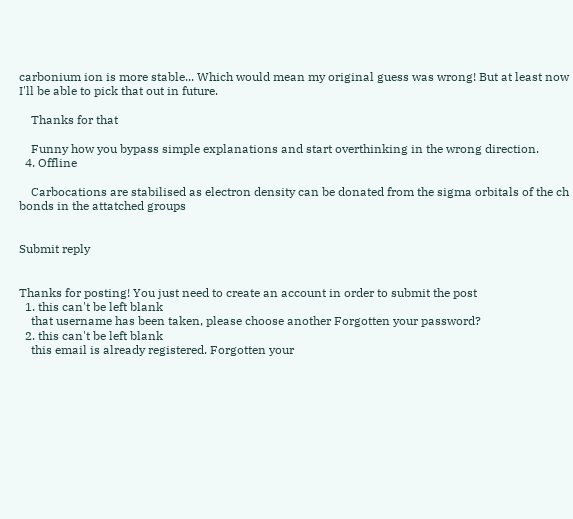carbonium ion is more stable... Which would mean my original guess was wrong! But at least now I'll be able to pick that out in future.

    Thanks for that

    Funny how you bypass simple explanations and start overthinking in the wrong direction.
  4. Offline

    Carbocations are stabilised as electron density can be donated from the sigma orbitals of the ch bonds in the attatched groups


Submit reply


Thanks for posting! You just need to create an account in order to submit the post
  1. this can't be left blank
    that username has been taken, please choose another Forgotten your password?
  2. this can't be left blank
    this email is already registered. Forgotten your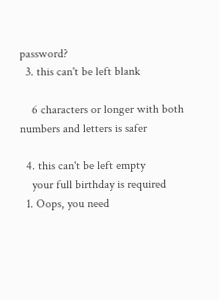password?
  3. this can't be left blank

    6 characters or longer with both numbers and letters is safer

  4. this can't be left empty
    your full birthday is required
  1. Oops, you need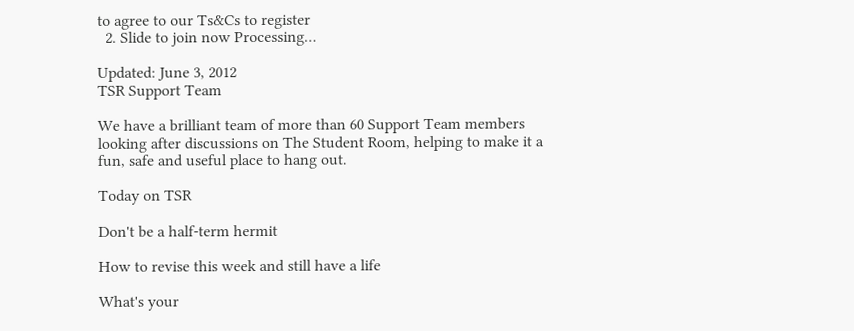to agree to our Ts&Cs to register
  2. Slide to join now Processing…

Updated: June 3, 2012
TSR Support Team

We have a brilliant team of more than 60 Support Team members looking after discussions on The Student Room, helping to make it a fun, safe and useful place to hang out.

Today on TSR

Don't be a half-term hermit

How to revise this week and still have a life

What's your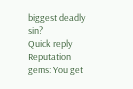biggest deadly sin?
Quick reply
Reputation gems: You get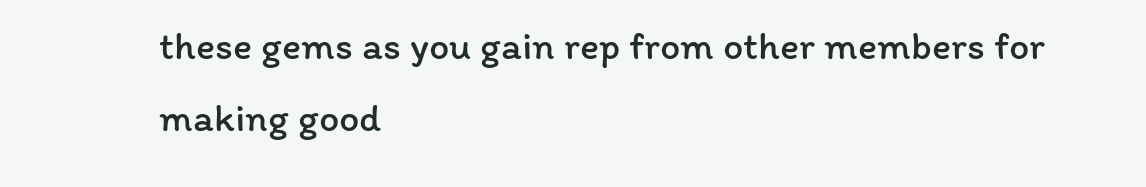these gems as you gain rep from other members for making good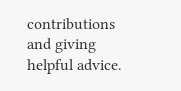contributions and giving helpful advice.